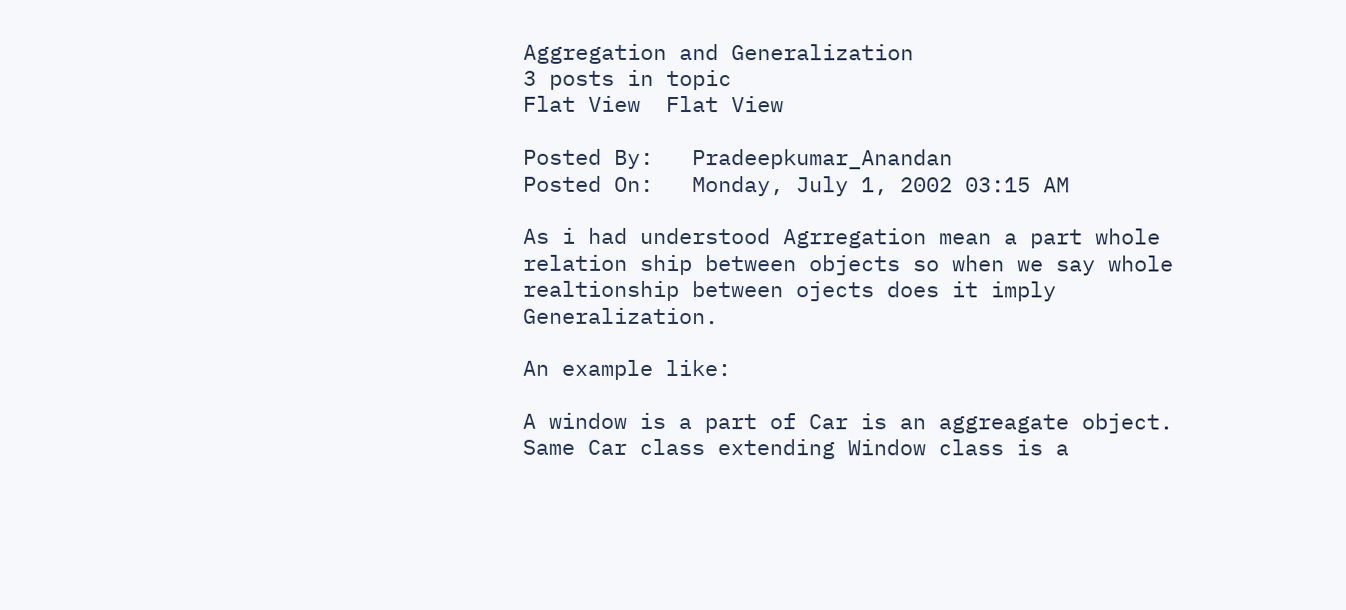Aggregation and Generalization
3 posts in topic
Flat View  Flat View

Posted By:   Pradeepkumar_Anandan
Posted On:   Monday, July 1, 2002 03:15 AM

As i had understood Agrregation mean a part whole relation ship between objects so when we say whole realtionship between ojects does it imply Generalization.

An example like:

A window is a part of Car is an aggreagate object.
Same Car class extending Window class is a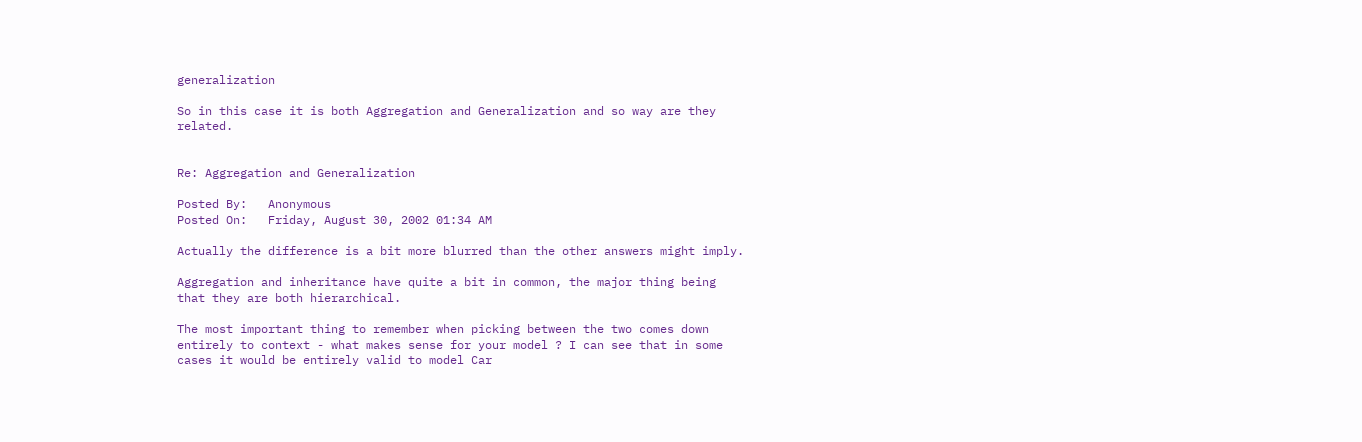generalization

So in this case it is both Aggregation and Generalization and so way are they related.


Re: Aggregation and Generalization

Posted By:   Anonymous
Posted On:   Friday, August 30, 2002 01:34 AM

Actually the difference is a bit more blurred than the other answers might imply.

Aggregation and inheritance have quite a bit in common, the major thing being that they are both hierarchical.

The most important thing to remember when picking between the two comes down entirely to context - what makes sense for your model ? I can see that in some cases it would be entirely valid to model Car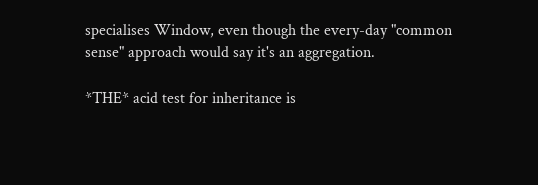specialises Window, even though the every-day "common sense" approach would say it's an aggregation.

*THE* acid test for inheritance is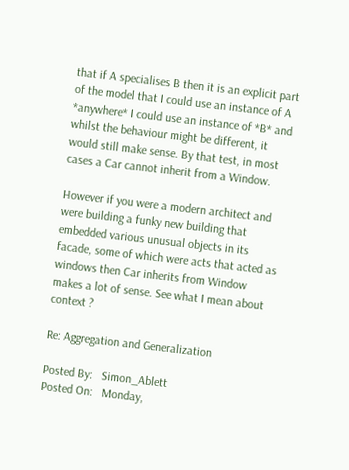that if A specialises B then it is an explicit part of the model that I could use an instance of A *anywhere* I could use an instance of *B* and whilst the behaviour might be different, it would still make sense. By that test, in most cases a Car cannot inherit from a Window.

However if you were a modern architect and were building a funky new building that embedded various unusual objects in its facade, some of which were acts that acted as windows then Car inherits from Window makes a lot of sense. See what I mean about context ?

Re: Aggregation and Generalization

Posted By:   Simon_Ablett
Posted On:   Monday,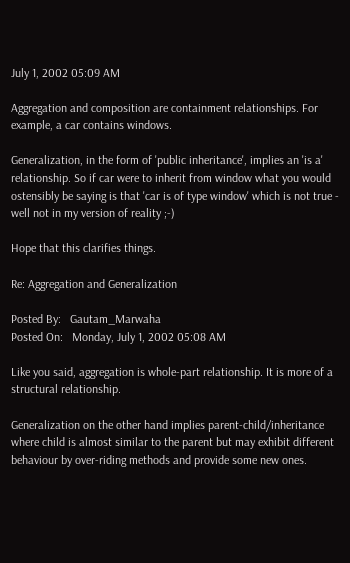July 1, 2002 05:09 AM

Aggregation and composition are containment relationships. For example, a car contains windows.

Generalization, in the form of 'public inheritance', implies an 'is a' relationship. So if car were to inherit from window what you would ostensibly be saying is that 'car is of type window' which is not true - well not in my version of reality ;-)

Hope that this clarifies things.

Re: Aggregation and Generalization

Posted By:   Gautam_Marwaha
Posted On:   Monday, July 1, 2002 05:08 AM

Like you said, aggregation is whole-part relationship. It is more of a structural relationship.

Generalization on the other hand implies parent-child/inheritance where child is almost similar to the parent but may exhibit different behaviour by over-riding methods and provide some new ones.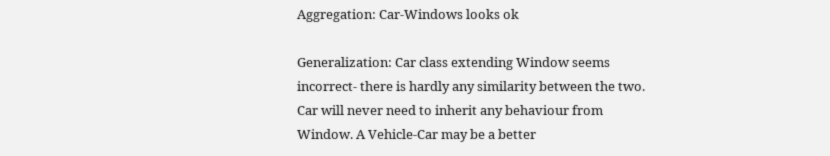Aggregation: Car-Windows looks ok

Generalization: Car class extending Window seems incorrect- there is hardly any similarity between the two. Car will never need to inherit any behaviour from Window. A Vehicle-Car may be a better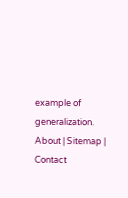example of generalization.
About | Sitemap | Contact